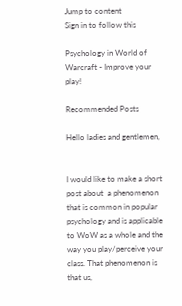Jump to content
Sign in to follow this

Psychology in World of Warcraft - Improve your play!

Recommended Posts

Hello ladies and gentlemen,


I would like to make a short post about  a phenomenon that is common in popular psychology and is applicable to WoW as a whole and the way you play/perceive your class. That phenomenon is that us,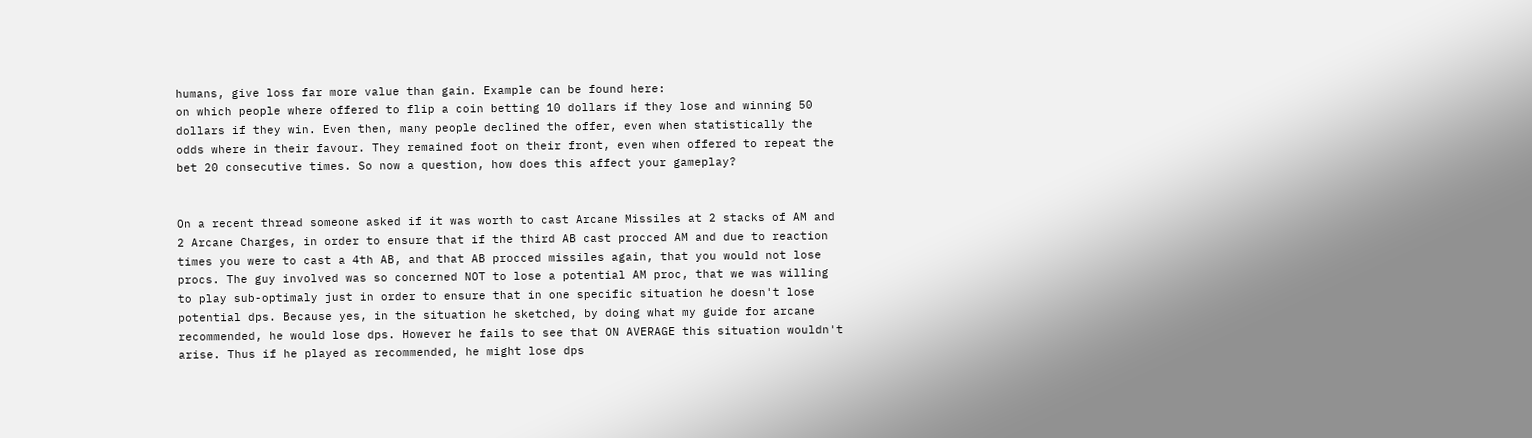humans, give loss far more value than gain. Example can be found here:
on which people where offered to flip a coin betting 10 dollars if they lose and winning 50 dollars if they win. Even then, many people declined the offer, even when statistically the odds where in their favour. They remained foot on their front, even when offered to repeat the bet 20 consecutive times. So now a question, how does this affect your gameplay?


On a recent thread someone asked if it was worth to cast Arcane Missiles at 2 stacks of AM and 2 Arcane Charges, in order to ensure that if the third AB cast procced AM and due to reaction times you were to cast a 4th AB, and that AB procced missiles again, that you would not lose procs. The guy involved was so concerned NOT to lose a potential AM proc, that we was willing to play sub-optimaly just in order to ensure that in one specific situation he doesn't lose potential dps. Because yes, in the situation he sketched, by doing what my guide for arcane recommended, he would lose dps. However he fails to see that ON AVERAGE this situation wouldn't arise. Thus if he played as recommended, he might lose dps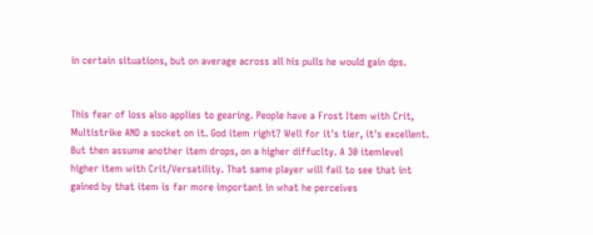in certain situations, but on average across all his pulls he would gain dps.


This fear of loss also applies to gearing. People have a Frost Item with Crit, Multistrike AND a socket on it. God item right? Well for it's tier, it's excellent. But then assume another item drops, on a higher diffuclty. A 30 itemlevel higher item with Crit/Versatility. That same player will fail to see that int gained by that item is far more important in what he perceives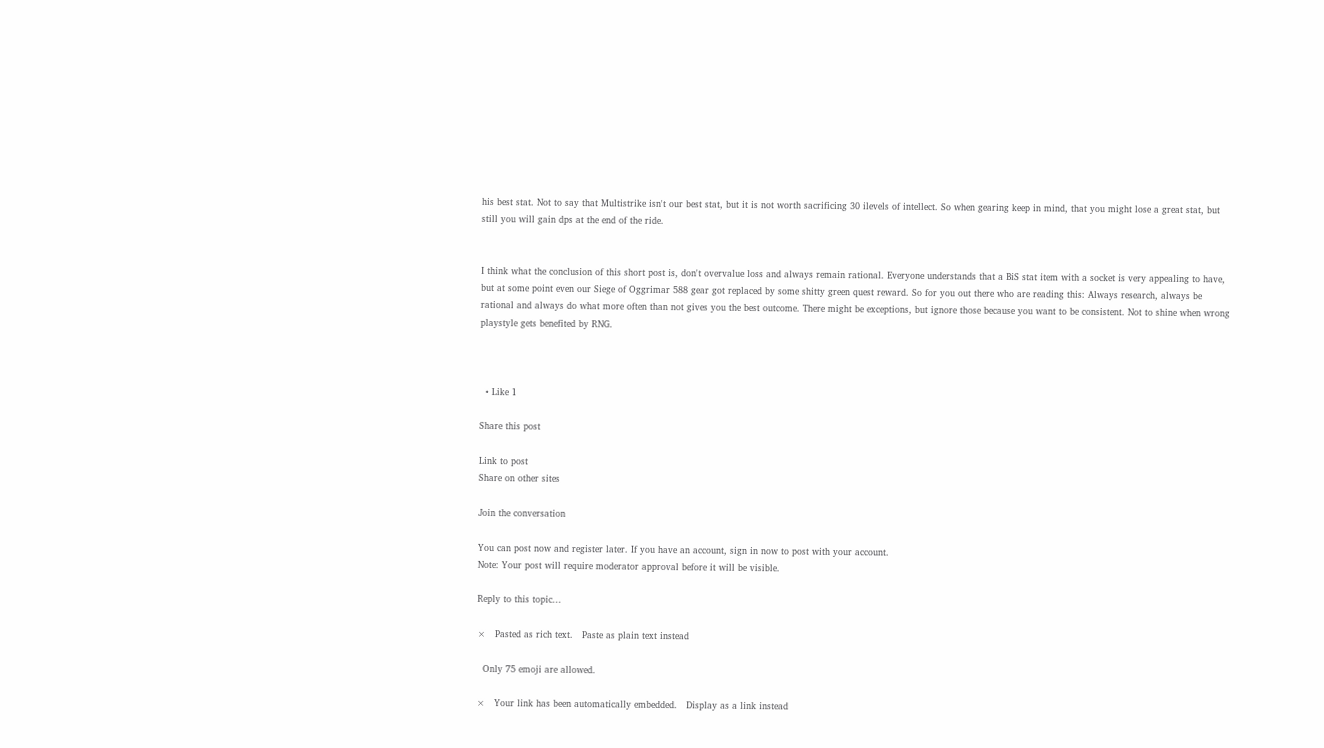his best stat. Not to say that Multistrike isn't our best stat, but it is not worth sacrificing 30 ilevels of intellect. So when gearing keep in mind, that you might lose a great stat, but still you will gain dps at the end of the ride.


I think what the conclusion of this short post is, don't overvalue loss and always remain rational. Everyone understands that a BiS stat item with a socket is very appealing to have, but at some point even our Siege of Oggrimar 588 gear got replaced by some shitty green quest reward. So for you out there who are reading this: Always research, always be rational and always do what more often than not gives you the best outcome. There might be exceptions, but ignore those because you want to be consistent. Not to shine when wrong playstyle gets benefited by RNG.



  • Like 1

Share this post

Link to post
Share on other sites

Join the conversation

You can post now and register later. If you have an account, sign in now to post with your account.
Note: Your post will require moderator approval before it will be visible.

Reply to this topic...

×   Pasted as rich text.   Paste as plain text instead

  Only 75 emoji are allowed.

×   Your link has been automatically embedded.   Display as a link instead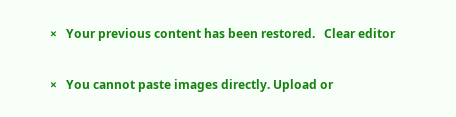×   Your previous content has been restored.   Clear editor

×   You cannot paste images directly. Upload or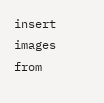insert images from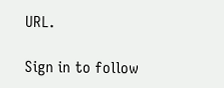URL.

Sign in to follow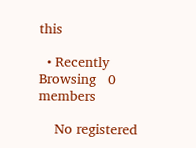this

  • Recently Browsing   0 members

    No registered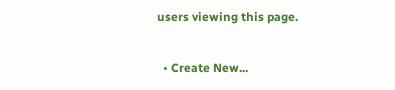users viewing this page.

  • Create New...